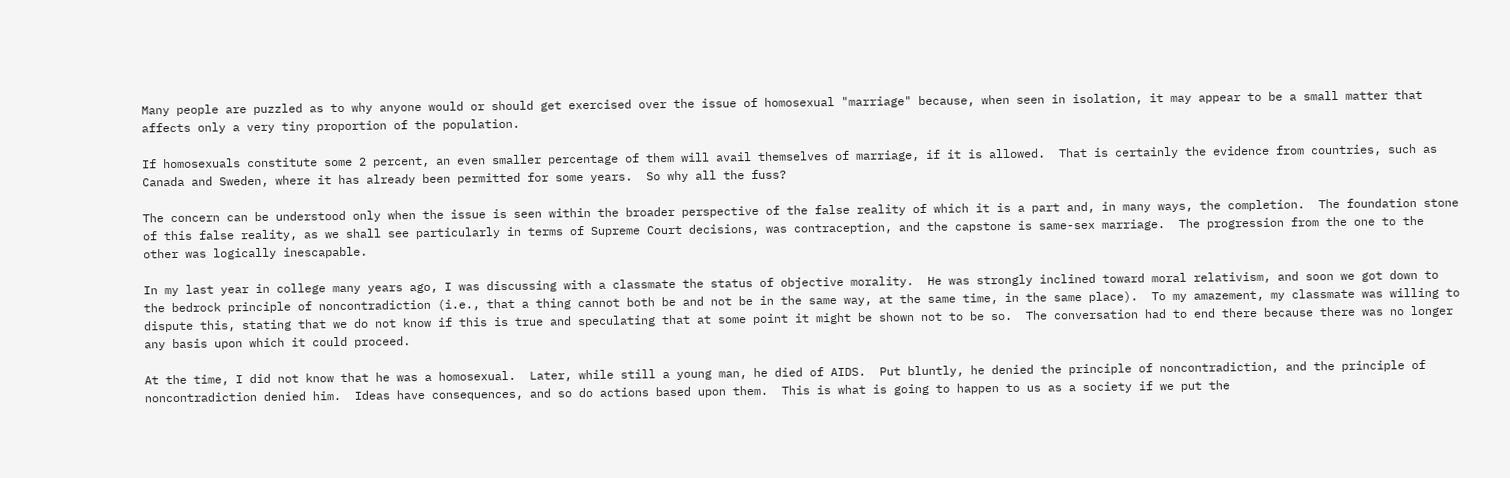Many people are puzzled as to why anyone would or should get exercised over the issue of homosexual "marriage" because, when seen in isolation, it may appear to be a small matter that affects only a very tiny proportion of the population.

If homosexuals constitute some 2 percent, an even smaller percentage of them will avail themselves of marriage, if it is allowed.  That is certainly the evidence from countries, such as Canada and Sweden, where it has already been permitted for some years.  So why all the fuss?

The concern can be understood only when the issue is seen within the broader perspective of the false reality of which it is a part and, in many ways, the completion.  The foundation stone of this false reality, as we shall see particularly in terms of Supreme Court decisions, was contraception, and the capstone is same-sex marriage.  The progression from the one to the other was logically inescapable.

In my last year in college many years ago, I was discussing with a classmate the status of objective morality.  He was strongly inclined toward moral relativism, and soon we got down to the bedrock principle of noncontradiction (i.e., that a thing cannot both be and not be in the same way, at the same time, in the same place).  To my amazement, my classmate was willing to dispute this, stating that we do not know if this is true and speculating that at some point it might be shown not to be so.  The conversation had to end there because there was no longer any basis upon which it could proceed.

At the time, I did not know that he was a homosexual.  Later, while still a young man, he died of AIDS.  Put bluntly, he denied the principle of noncontradiction, and the principle of noncontradiction denied him.  Ideas have consequences, and so do actions based upon them.  This is what is going to happen to us as a society if we put the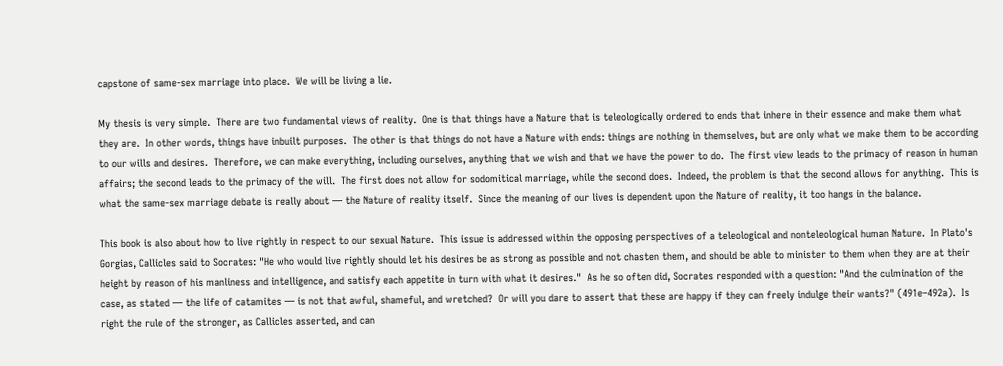capstone of same-sex marriage into place.  We will be living a lie.

My thesis is very simple.  There are two fundamental views of reality.  One is that things have a Nature that is teleologically ordered to ends that inhere in their essence and make them what they are.  In other words, things have inbuilt purposes.  The other is that things do not have a Nature with ends: things are nothing in themselves, but are only what we make them to be according to our wills and desires.  Therefore, we can make everything, including ourselves, anything that we wish and that we have the power to do.  The first view leads to the primacy of reason in human affairs; the second leads to the primacy of the will.  The first does not allow for sodomitical marriage, while the second does.  Indeed, the problem is that the second allows for anything.  This is what the same-sex marriage debate is really about — the Nature of reality itself.  Since the meaning of our lives is dependent upon the Nature of reality, it too hangs in the balance.

This book is also about how to live rightly in respect to our sexual Nature.  This issue is addressed within the opposing perspectives of a teleological and nonteleological human Nature.  In Plato's Gorgias, Callicles said to Socrates: "He who would live rightly should let his desires be as strong as possible and not chasten them, and should be able to minister to them when they are at their height by reason of his manliness and intelligence, and satisfy each appetite in turn with what it desires."  As he so often did, Socrates responded with a question: "And the culmination of the case, as stated — the life of catamites — is not that awful, shameful, and wretched?  Or will you dare to assert that these are happy if they can freely indulge their wants?" (491e–492a).  Is right the rule of the stronger, as Callicles asserted, and can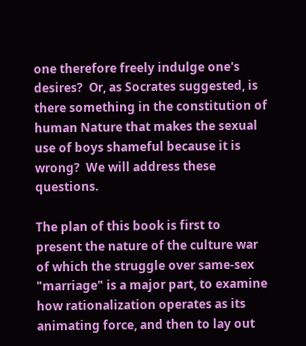one therefore freely indulge one's desires?  Or, as Socrates suggested, is there something in the constitution of human Nature that makes the sexual use of boys shameful because it is wrong?  We will address these questions.

The plan of this book is first to present the nature of the culture war of which the struggle over same-sex "marriage" is a major part, to examine how rationalization operates as its animating force, and then to lay out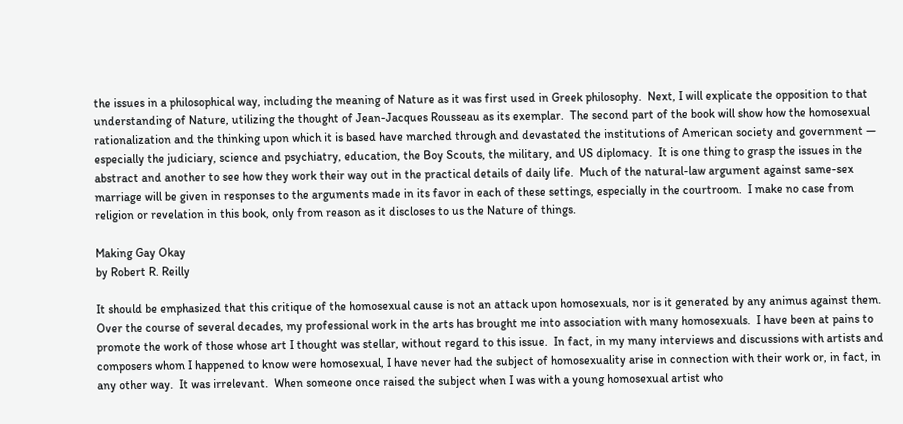the issues in a philosophical way, including the meaning of Nature as it was first used in Greek philosophy.  Next, I will explicate the opposition to that understanding of Nature, utilizing the thought of Jean-Jacques Rousseau as its exemplar.  The second part of the book will show how the homosexual rationalization and the thinking upon which it is based have marched through and devastated the institutions of American society and government — especially the judiciary, science and psychiatry, education, the Boy Scouts, the military, and US diplomacy.  It is one thing to grasp the issues in the abstract and another to see how they work their way out in the practical details of daily life.  Much of the natural-law argument against same-sex marriage will be given in responses to the arguments made in its favor in each of these settings, especially in the courtroom.  I make no case from religion or revelation in this book, only from reason as it discloses to us the Nature of things.

Making Gay Okay
by Robert R. Reilly

It should be emphasized that this critique of the homosexual cause is not an attack upon homosexuals, nor is it generated by any animus against them.  Over the course of several decades, my professional work in the arts has brought me into association with many homosexuals.  I have been at pains to promote the work of those whose art I thought was stellar, without regard to this issue.  In fact, in my many interviews and discussions with artists and composers whom I happened to know were homosexual, I have never had the subject of homosexuality arise in connection with their work or, in fact, in any other way.  It was irrelevant.  When someone once raised the subject when I was with a young homosexual artist who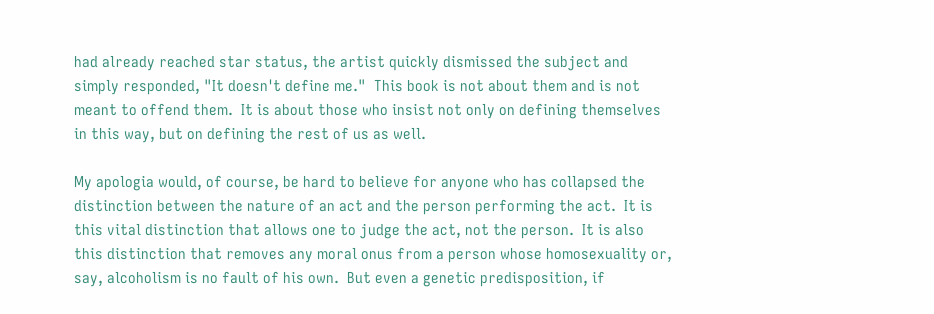had already reached star status, the artist quickly dismissed the subject and simply responded, "It doesn't define me."  This book is not about them and is not meant to offend them.  It is about those who insist not only on defining themselves in this way, but on defining the rest of us as well.

My apologia would, of course, be hard to believe for anyone who has collapsed the distinction between the nature of an act and the person performing the act.  It is this vital distinction that allows one to judge the act, not the person.  It is also this distinction that removes any moral onus from a person whose homosexuality or, say, alcoholism is no fault of his own.  But even a genetic predisposition, if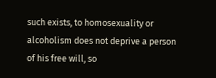such exists, to homosexuality or alcoholism does not deprive a person of his free will, so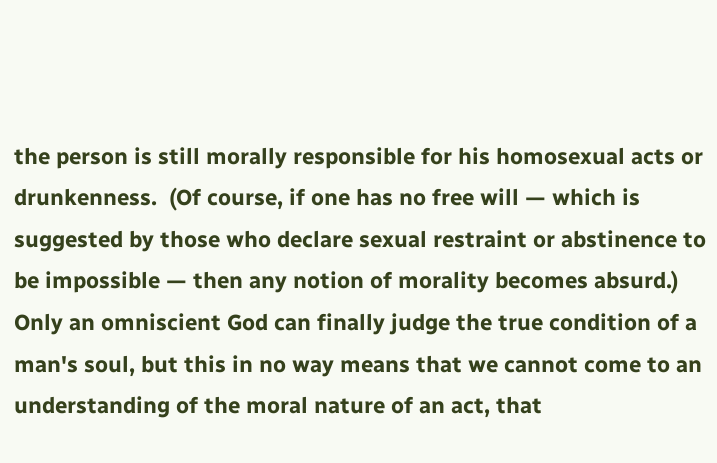the person is still morally responsible for his homosexual acts or drunkenness.  (Of course, if one has no free will — which is suggested by those who declare sexual restraint or abstinence to be impossible — then any notion of morality becomes absurd.) Only an omniscient God can finally judge the true condition of a man's soul, but this in no way means that we cannot come to an understanding of the moral nature of an act, that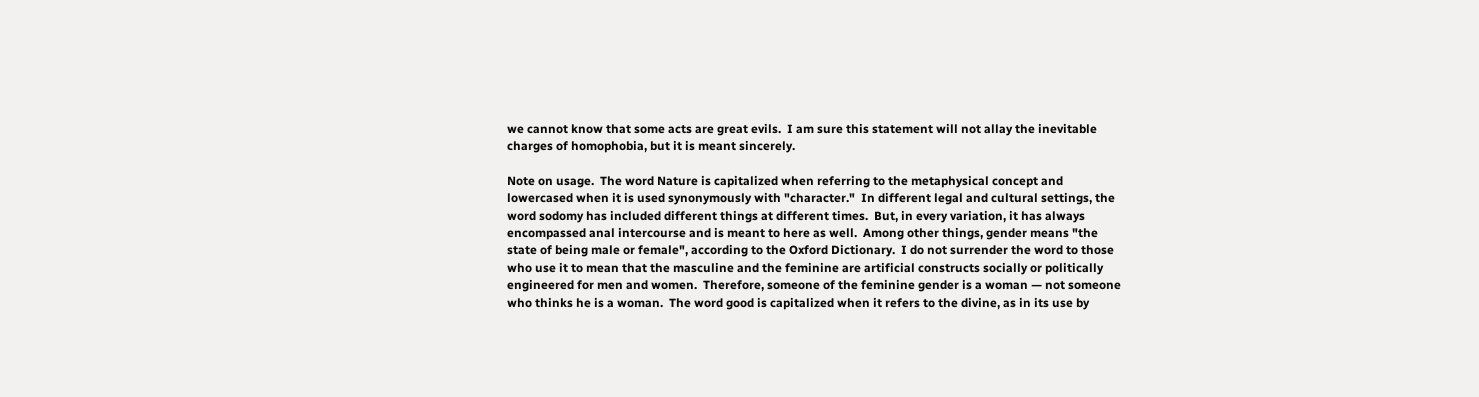we cannot know that some acts are great evils.  I am sure this statement will not allay the inevitable charges of homophobia, but it is meant sincerely.

Note on usage.  The word Nature is capitalized when referring to the metaphysical concept and lowercased when it is used synonymously with "character."  In different legal and cultural settings, the word sodomy has included different things at different times.  But, in every variation, it has always encompassed anal intercourse and is meant to here as well.  Among other things, gender means "the state of being male or female", according to the Oxford Dictionary.  I do not surrender the word to those who use it to mean that the masculine and the feminine are artificial constructs socially or politically engineered for men and women.  Therefore, someone of the feminine gender is a woman — not someone who thinks he is a woman.  The word good is capitalized when it refers to the divine, as in its use by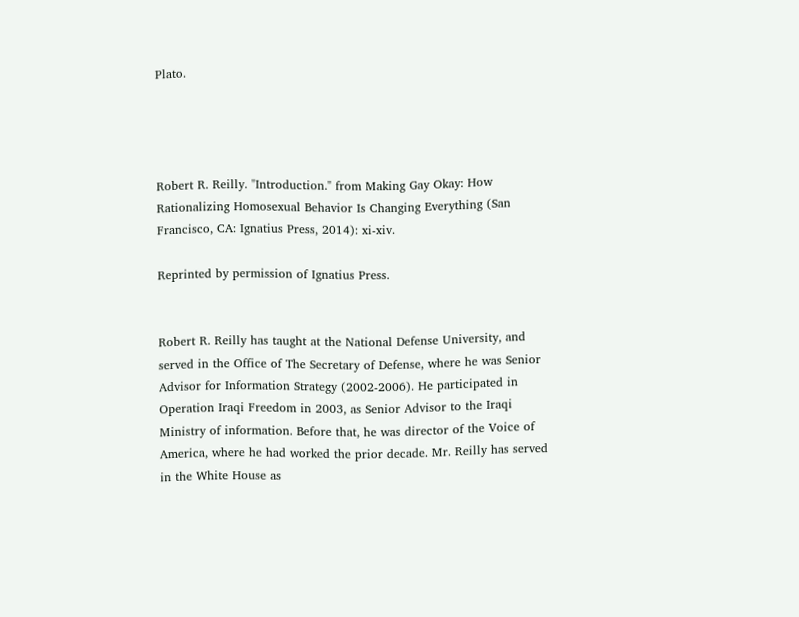Plato.




Robert R. Reilly. "Introduction." from Making Gay Okay: How Rationalizing Homosexual Behavior Is Changing Everything (San Francisco, CA: Ignatius Press, 2014): xi-xiv.

Reprinted by permission of Ignatius Press.


Robert R. Reilly has taught at the National Defense University, and served in the Office of The Secretary of Defense, where he was Senior Advisor for Information Strategy (2002-2006). He participated in Operation Iraqi Freedom in 2003, as Senior Advisor to the Iraqi Ministry of information. Before that, he was director of the Voice of America, where he had worked the prior decade. Mr. Reilly has served in the White House as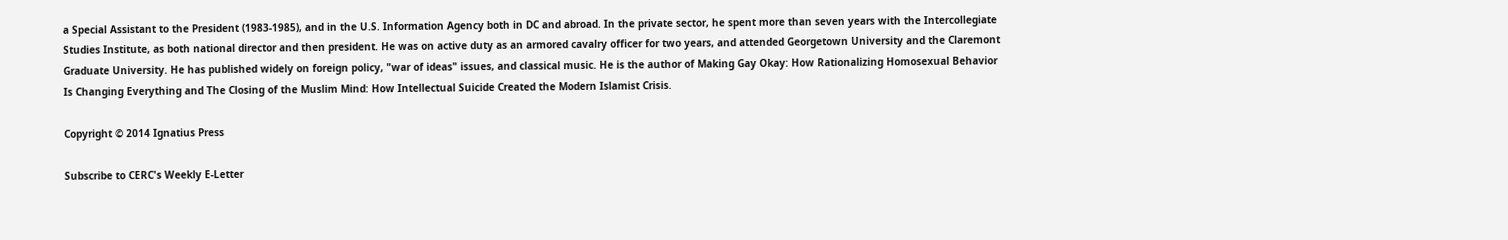a Special Assistant to the President (1983-1985), and in the U.S. Information Agency both in DC and abroad. In the private sector, he spent more than seven years with the Intercollegiate Studies Institute, as both national director and then president. He was on active duty as an armored cavalry officer for two years, and attended Georgetown University and the Claremont Graduate University. He has published widely on foreign policy, "war of ideas" issues, and classical music. He is the author of Making Gay Okay: How Rationalizing Homosexual Behavior Is Changing Everything and The Closing of the Muslim Mind: How Intellectual Suicide Created the Modern Islamist Crisis.

Copyright © 2014 Ignatius Press

Subscribe to CERC's Weekly E-Letter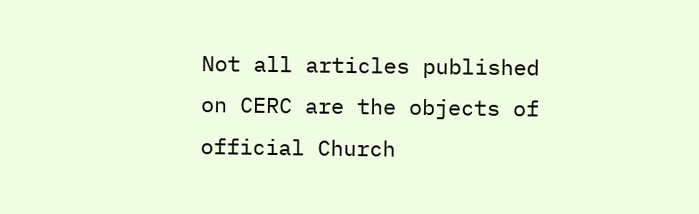Not all articles published on CERC are the objects of official Church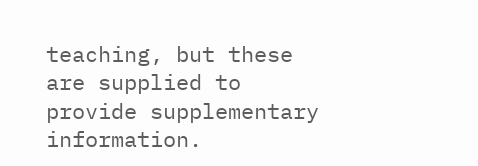teaching, but these are supplied to provide supplementary information.